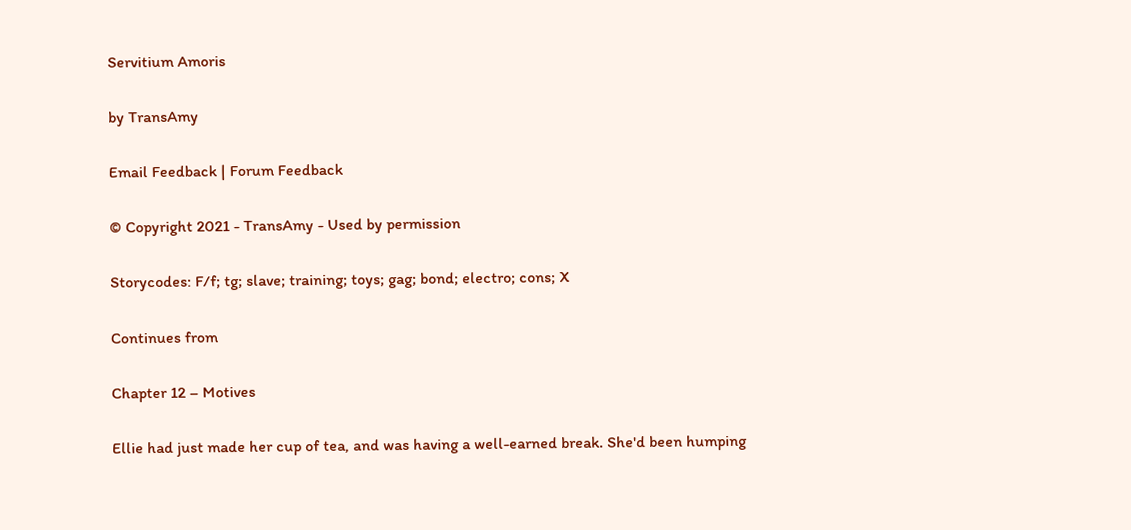Servitium Amoris

by TransAmy

Email Feedback | Forum Feedback

© Copyright 2021 - TransAmy - Used by permission

Storycodes: F/f; tg; slave; training; toys; gag; bond; electro; cons; X

Continues from

Chapter 12 – Motives

Ellie had just made her cup of tea, and was having a well-earned break. She'd been humping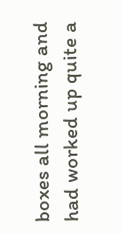boxes all morning and had worked up quite a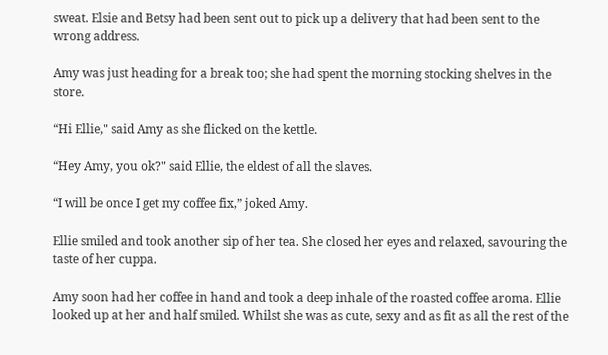sweat. Elsie and Betsy had been sent out to pick up a delivery that had been sent to the wrong address.

Amy was just heading for a break too; she had spent the morning stocking shelves in the store.

“Hi Ellie," said Amy as she flicked on the kettle.

“Hey Amy, you ok?" said Ellie, the eldest of all the slaves.

“I will be once I get my coffee fix,” joked Amy.

Ellie smiled and took another sip of her tea. She closed her eyes and relaxed, savouring the taste of her cuppa.

Amy soon had her coffee in hand and took a deep inhale of the roasted coffee aroma. Ellie looked up at her and half smiled. Whilst she was as cute, sexy and as fit as all the rest of the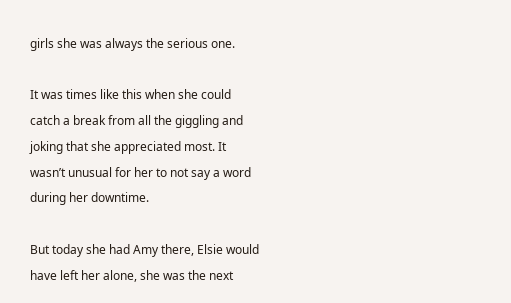girls she was always the serious one.

It was times like this when she could catch a break from all the giggling and joking that she appreciated most. It wasn’t unusual for her to not say a word during her downtime.

But today she had Amy there, Elsie would have left her alone, she was the next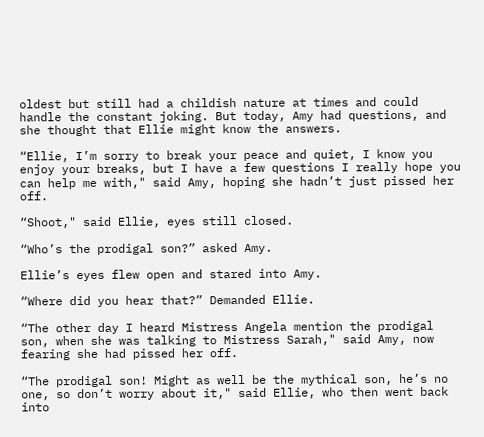oldest but still had a childish nature at times and could handle the constant joking. But today, Amy had questions, and she thought that Ellie might know the answers.

“Ellie, I’m sorry to break your peace and quiet, I know you enjoy your breaks, but I have a few questions I really hope you can help me with," said Amy, hoping she hadn’t just pissed her off.

“Shoot," said Ellie, eyes still closed.

“Who’s the prodigal son?” asked Amy.

Ellie’s eyes flew open and stared into Amy.

“Where did you hear that?” Demanded Ellie.

“The other day I heard Mistress Angela mention the prodigal son, when she was talking to Mistress Sarah," said Amy, now fearing she had pissed her off.

“The prodigal son! Might as well be the mythical son, he’s no one, so don’t worry about it," said Ellie, who then went back into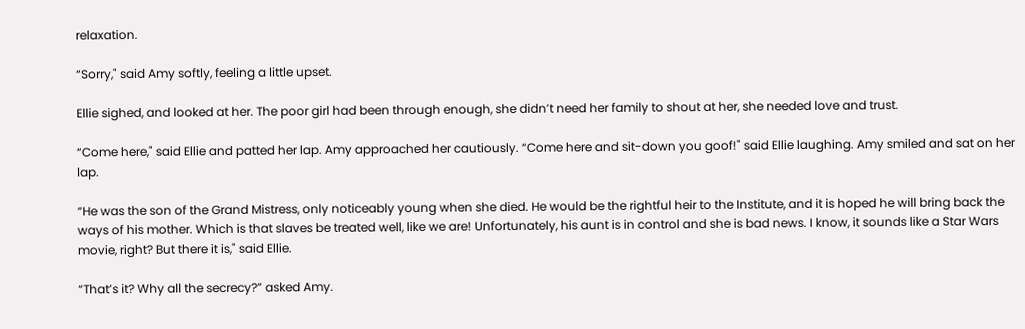relaxation.

“Sorry," said Amy softly, feeling a little upset.

Ellie sighed, and looked at her. The poor girl had been through enough, she didn’t need her family to shout at her, she needed love and trust.

“Come here," said Ellie and patted her lap. Amy approached her cautiously. “Come here and sit-down you goof!" said Ellie laughing. Amy smiled and sat on her lap.

“He was the son of the Grand Mistress, only noticeably young when she died. He would be the rightful heir to the Institute, and it is hoped he will bring back the ways of his mother. Which is that slaves be treated well, like we are! Unfortunately, his aunt is in control and she is bad news. I know, it sounds like a Star Wars movie, right? But there it is," said Ellie.

“That’s it? Why all the secrecy?” asked Amy.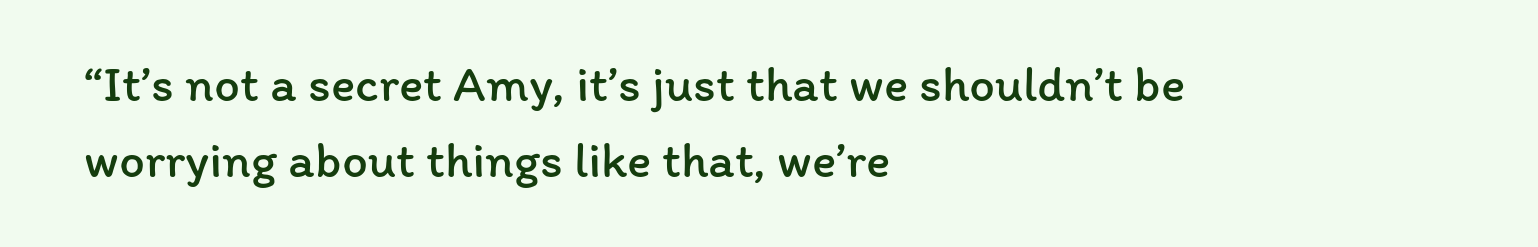“It’s not a secret Amy, it’s just that we shouldn’t be worrying about things like that, we’re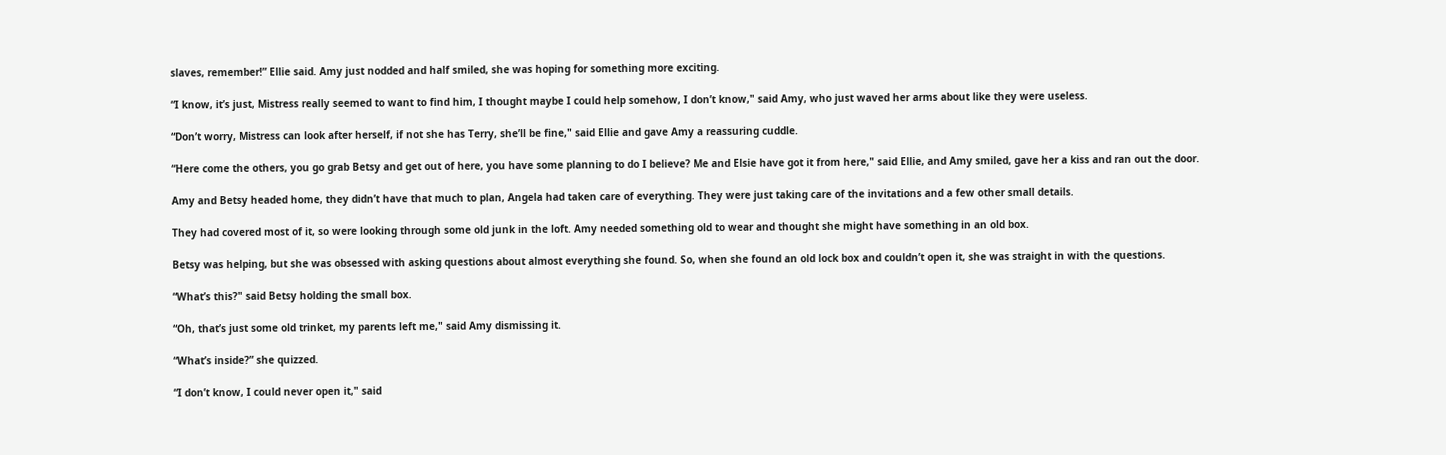slaves, remember!” Ellie said. Amy just nodded and half smiled, she was hoping for something more exciting.

“I know, it’s just, Mistress really seemed to want to find him, I thought maybe I could help somehow, I don’t know," said Amy, who just waved her arms about like they were useless.

“Don’t worry, Mistress can look after herself, if not she has Terry, she’ll be fine," said Ellie and gave Amy a reassuring cuddle.

“Here come the others, you go grab Betsy and get out of here, you have some planning to do I believe? Me and Elsie have got it from here," said Ellie, and Amy smiled, gave her a kiss and ran out the door.

Amy and Betsy headed home, they didn’t have that much to plan, Angela had taken care of everything. They were just taking care of the invitations and a few other small details.

They had covered most of it, so were looking through some old junk in the loft. Amy needed something old to wear and thought she might have something in an old box.

Betsy was helping, but she was obsessed with asking questions about almost everything she found. So, when she found an old lock box and couldn’t open it, she was straight in with the questions.

“What’s this?" said Betsy holding the small box.

“Oh, that’s just some old trinket, my parents left me," said Amy dismissing it.

“What’s inside?” she quizzed.

“I don’t know, I could never open it," said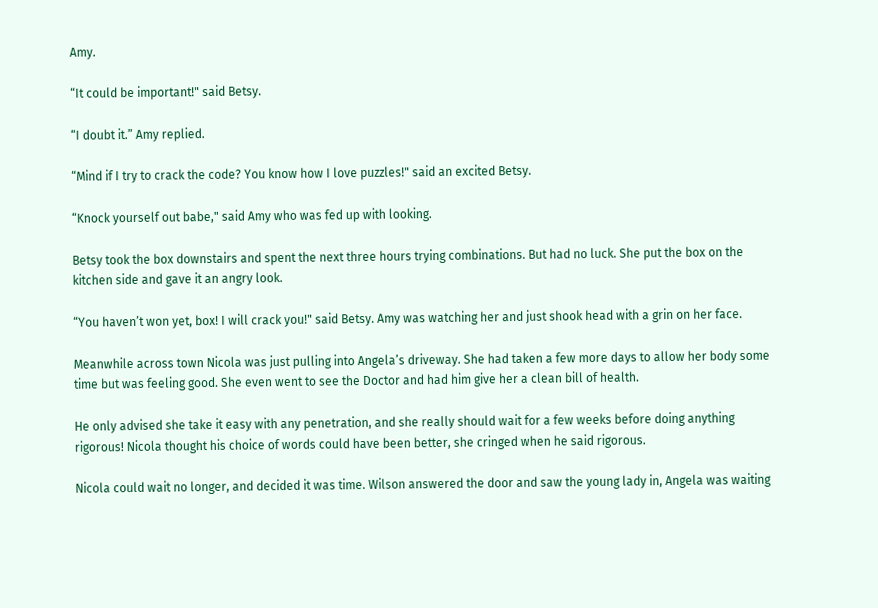Amy.

“It could be important!" said Betsy.

“I doubt it.” Amy replied.

“Mind if I try to crack the code? You know how I love puzzles!" said an excited Betsy.

“Knock yourself out babe," said Amy who was fed up with looking.

Betsy took the box downstairs and spent the next three hours trying combinations. But had no luck. She put the box on the kitchen side and gave it an angry look.

“You haven’t won yet, box! I will crack you!" said Betsy. Amy was watching her and just shook head with a grin on her face.

Meanwhile across town Nicola was just pulling into Angela’s driveway. She had taken a few more days to allow her body some time but was feeling good. She even went to see the Doctor and had him give her a clean bill of health.

He only advised she take it easy with any penetration, and she really should wait for a few weeks before doing anything rigorous! Nicola thought his choice of words could have been better, she cringed when he said rigorous.

Nicola could wait no longer, and decided it was time. Wilson answered the door and saw the young lady in, Angela was waiting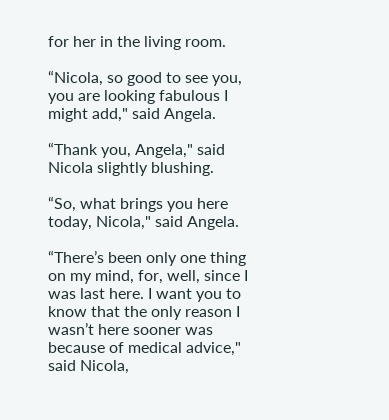for her in the living room.

“Nicola, so good to see you, you are looking fabulous I might add," said Angela.

“Thank you, Angela," said Nicola slightly blushing.

“So, what brings you here today, Nicola," said Angela.

“There’s been only one thing on my mind, for, well, since I was last here. I want you to know that the only reason I wasn’t here sooner was because of medical advice," said Nicola,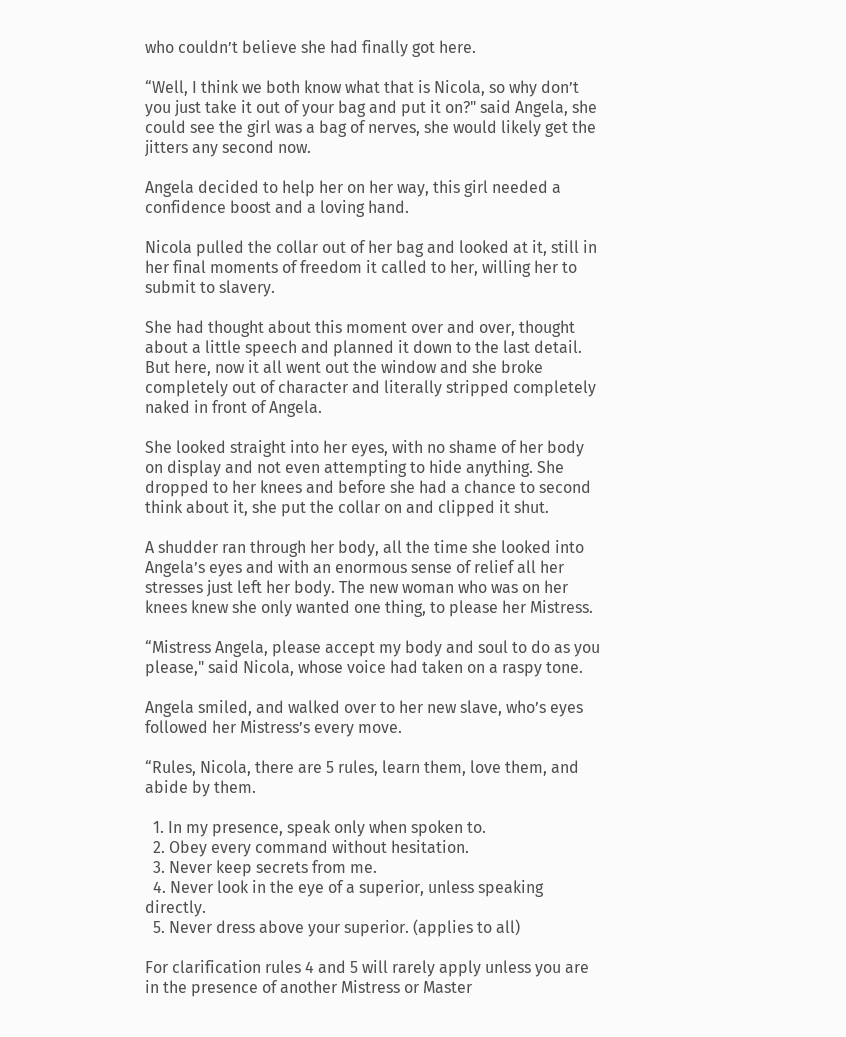who couldn’t believe she had finally got here.

“Well, I think we both know what that is Nicola, so why don’t you just take it out of your bag and put it on?" said Angela, she could see the girl was a bag of nerves, she would likely get the jitters any second now.

Angela decided to help her on her way, this girl needed a confidence boost and a loving hand.

Nicola pulled the collar out of her bag and looked at it, still in her final moments of freedom it called to her, willing her to submit to slavery.

She had thought about this moment over and over, thought about a little speech and planned it down to the last detail. But here, now it all went out the window and she broke completely out of character and literally stripped completely naked in front of Angela.

She looked straight into her eyes, with no shame of her body on display and not even attempting to hide anything. She dropped to her knees and before she had a chance to second think about it, she put the collar on and clipped it shut.

A shudder ran through her body, all the time she looked into Angela’s eyes and with an enormous sense of relief all her stresses just left her body. The new woman who was on her knees knew she only wanted one thing, to please her Mistress.

“Mistress Angela, please accept my body and soul to do as you please," said Nicola, whose voice had taken on a raspy tone.

Angela smiled, and walked over to her new slave, who’s eyes followed her Mistress’s every move.

“Rules, Nicola, there are 5 rules, learn them, love them, and abide by them.

  1. In my presence, speak only when spoken to.
  2. Obey every command without hesitation.
  3. Never keep secrets from me.
  4. Never look in the eye of a superior, unless speaking directly.
  5. Never dress above your superior. (applies to all)

For clarification rules 4 and 5 will rarely apply unless you are in the presence of another Mistress or Master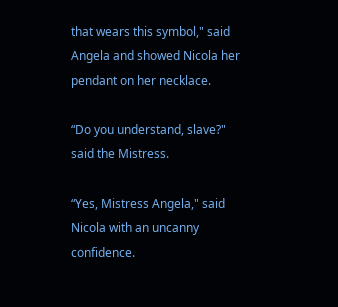that wears this symbol," said Angela and showed Nicola her pendant on her necklace.

“Do you understand, slave?" said the Mistress.

“Yes, Mistress Angela," said Nicola with an uncanny confidence.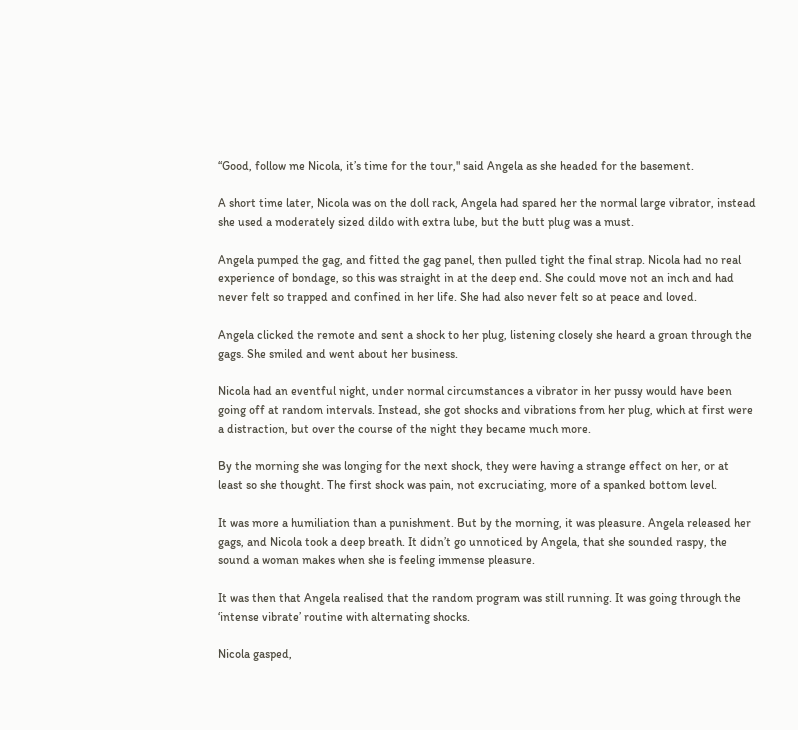“Good, follow me Nicola, it’s time for the tour," said Angela as she headed for the basement.

A short time later, Nicola was on the doll rack, Angela had spared her the normal large vibrator, instead she used a moderately sized dildo with extra lube, but the butt plug was a must.

Angela pumped the gag, and fitted the gag panel, then pulled tight the final strap. Nicola had no real experience of bondage, so this was straight in at the deep end. She could move not an inch and had never felt so trapped and confined in her life. She had also never felt so at peace and loved.

Angela clicked the remote and sent a shock to her plug, listening closely she heard a groan through the gags. She smiled and went about her business.

Nicola had an eventful night, under normal circumstances a vibrator in her pussy would have been going off at random intervals. Instead, she got shocks and vibrations from her plug, which at first were a distraction, but over the course of the night they became much more.

By the morning she was longing for the next shock, they were having a strange effect on her, or at least so she thought. The first shock was pain, not excruciating, more of a spanked bottom level.

It was more a humiliation than a punishment. But by the morning, it was pleasure. Angela released her gags, and Nicola took a deep breath. It didn’t go unnoticed by Angela, that she sounded raspy, the sound a woman makes when she is feeling immense pleasure.

It was then that Angela realised that the random program was still running. It was going through the ‘intense vibrate’ routine with alternating shocks.

Nicola gasped,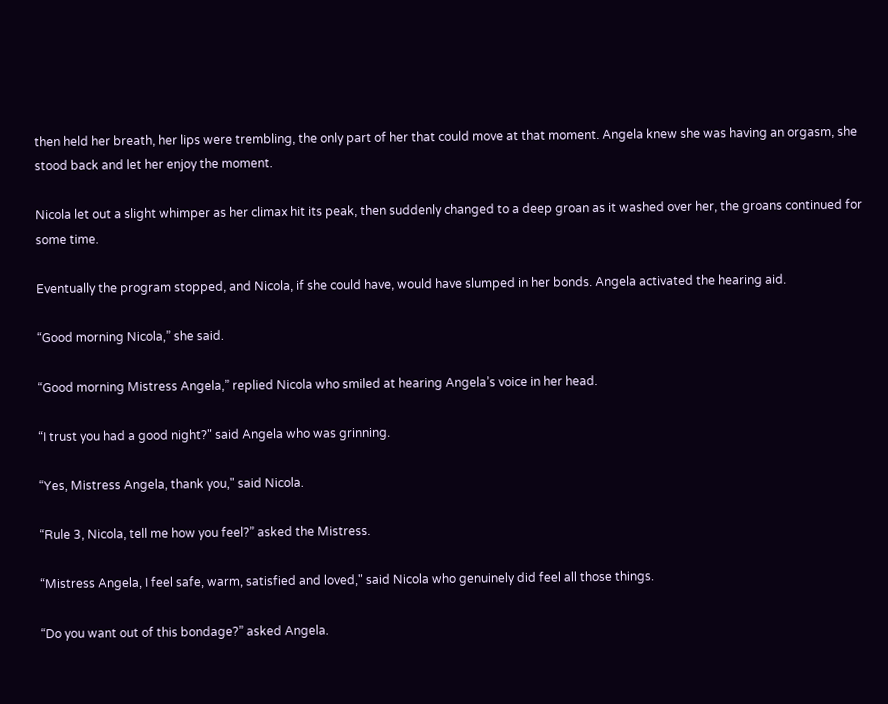then held her breath, her lips were trembling, the only part of her that could move at that moment. Angela knew she was having an orgasm, she stood back and let her enjoy the moment.

Nicola let out a slight whimper as her climax hit its peak, then suddenly changed to a deep groan as it washed over her, the groans continued for some time.

Eventually the program stopped, and Nicola, if she could have, would have slumped in her bonds. Angela activated the hearing aid.

“Good morning Nicola,” she said.

“Good morning Mistress Angela,” replied Nicola who smiled at hearing Angela’s voice in her head.

“I trust you had a good night?" said Angela who was grinning.

“Yes, Mistress Angela, thank you," said Nicola.

“Rule 3, Nicola, tell me how you feel?” asked the Mistress.

“Mistress Angela, I feel safe, warm, satisfied and loved," said Nicola who genuinely did feel all those things.

“Do you want out of this bondage?” asked Angela.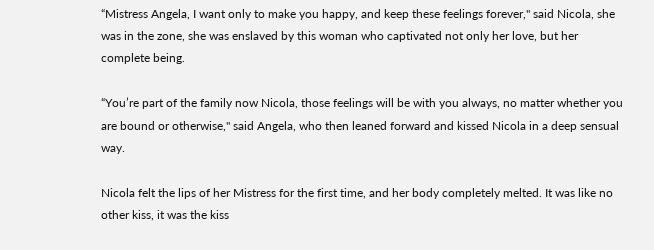“Mistress Angela, I want only to make you happy, and keep these feelings forever," said Nicola, she was in the zone, she was enslaved by this woman who captivated not only her love, but her complete being.

“You’re part of the family now Nicola, those feelings will be with you always, no matter whether you are bound or otherwise," said Angela, who then leaned forward and kissed Nicola in a deep sensual way.

Nicola felt the lips of her Mistress for the first time, and her body completely melted. It was like no other kiss, it was the kiss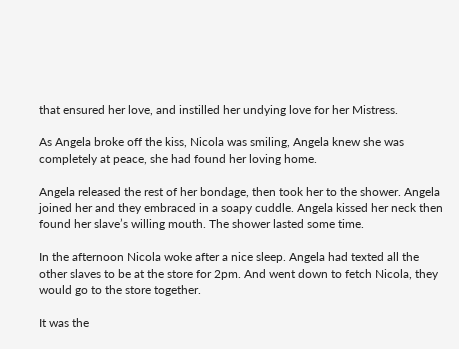that ensured her love, and instilled her undying love for her Mistress.

As Angela broke off the kiss, Nicola was smiling, Angela knew she was completely at peace, she had found her loving home.

Angela released the rest of her bondage, then took her to the shower. Angela joined her and they embraced in a soapy cuddle. Angela kissed her neck then found her slave’s willing mouth. The shower lasted some time.

In the afternoon Nicola woke after a nice sleep. Angela had texted all the other slaves to be at the store for 2pm. And went down to fetch Nicola, they would go to the store together.

It was the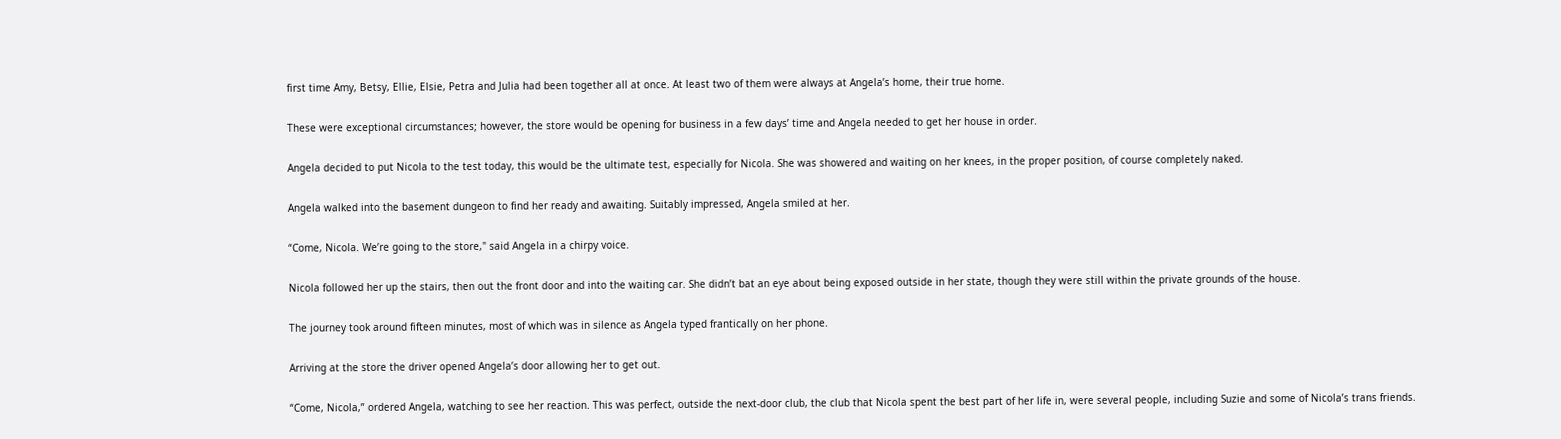first time Amy, Betsy, Ellie, Elsie, Petra and Julia had been together all at once. At least two of them were always at Angela’s home, their true home.

These were exceptional circumstances; however, the store would be opening for business in a few days’ time and Angela needed to get her house in order.

Angela decided to put Nicola to the test today, this would be the ultimate test, especially for Nicola. She was showered and waiting on her knees, in the proper position, of course completely naked.

Angela walked into the basement dungeon to find her ready and awaiting. Suitably impressed, Angela smiled at her.

“Come, Nicola. We’re going to the store," said Angela in a chirpy voice.

Nicola followed her up the stairs, then out the front door and into the waiting car. She didn’t bat an eye about being exposed outside in her state, though they were still within the private grounds of the house.

The journey took around fifteen minutes, most of which was in silence as Angela typed frantically on her phone.

Arriving at the store the driver opened Angela’s door allowing her to get out.

“Come, Nicola,” ordered Angela, watching to see her reaction. This was perfect, outside the next-door club, the club that Nicola spent the best part of her life in, were several people, including Suzie and some of Nicola’s trans friends.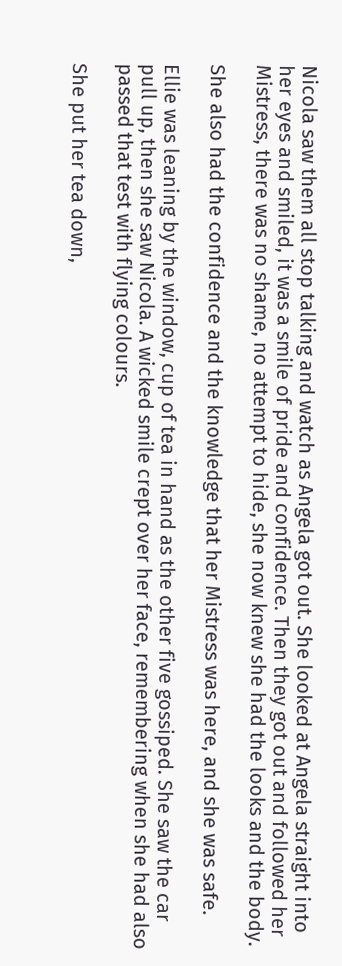Nicola saw them all stop talking and watch as Angela got out. She looked at Angela straight into her eyes and smiled, it was a smile of pride and confidence. Then they got out and followed her Mistress, there was no shame, no attempt to hide, she now knew she had the looks and the body.

She also had the confidence and the knowledge that her Mistress was here, and she was safe.

Ellie was leaning by the window, cup of tea in hand as the other five gossiped. She saw the car pull up, then she saw Nicola. A wicked smile crept over her face, remembering when she had also passed that test with flying colours.

She put her tea down,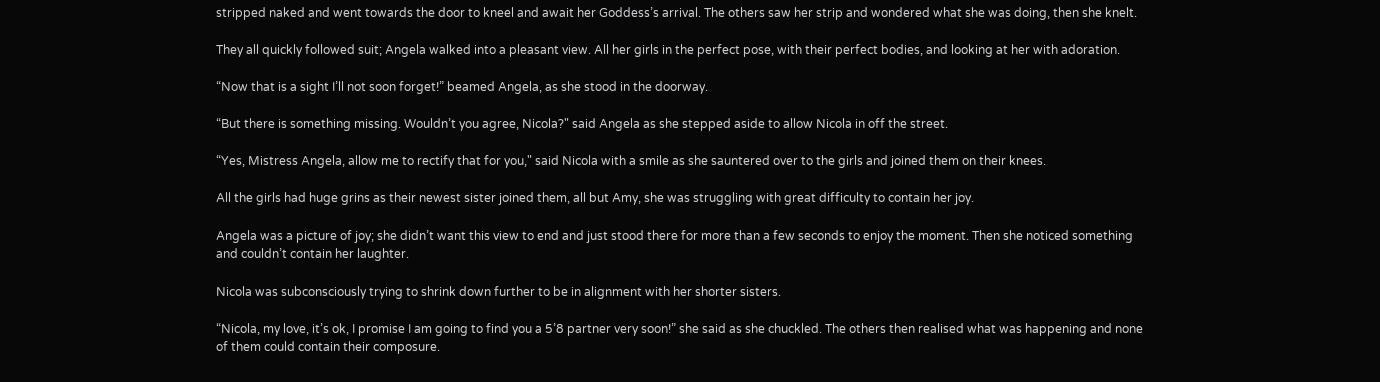stripped naked and went towards the door to kneel and await her Goddess’s arrival. The others saw her strip and wondered what she was doing, then she knelt.

They all quickly followed suit; Angela walked into a pleasant view. All her girls in the perfect pose, with their perfect bodies, and looking at her with adoration.

“Now that is a sight I’ll not soon forget!” beamed Angela, as she stood in the doorway.

“But there is something missing. Wouldn’t you agree, Nicola?" said Angela as she stepped aside to allow Nicola in off the street.

“Yes, Mistress Angela, allow me to rectify that for you," said Nicola with a smile as she sauntered over to the girls and joined them on their knees.

All the girls had huge grins as their newest sister joined them, all but Amy, she was struggling with great difficulty to contain her joy.

Angela was a picture of joy; she didn’t want this view to end and just stood there for more than a few seconds to enjoy the moment. Then she noticed something and couldn’t contain her laughter.

Nicola was subconsciously trying to shrink down further to be in alignment with her shorter sisters.

“Nicola, my love, it’s ok, I promise I am going to find you a 5’8 partner very soon!” she said as she chuckled. The others then realised what was happening and none of them could contain their composure.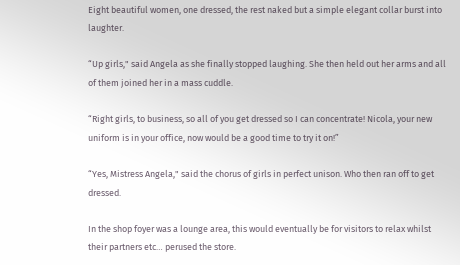Eight beautiful women, one dressed, the rest naked but a simple elegant collar burst into laughter.

“Up girls," said Angela as she finally stopped laughing. She then held out her arms and all of them joined her in a mass cuddle.

“Right girls, to business, so all of you get dressed so I can concentrate! Nicola, your new uniform is in your office, now would be a good time to try it on!”

“Yes, Mistress Angela," said the chorus of girls in perfect unison. Who then ran off to get dressed.

In the shop foyer was a lounge area, this would eventually be for visitors to relax whilst their partners etc… perused the store.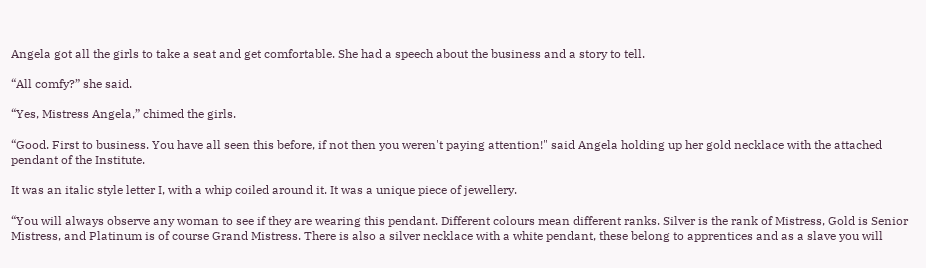Angela got all the girls to take a seat and get comfortable. She had a speech about the business and a story to tell.

“All comfy?” she said.

“Yes, Mistress Angela,” chimed the girls.

“Good. First to business. You have all seen this before, if not then you weren't paying attention!" said Angela holding up her gold necklace with the attached pendant of the Institute.

It was an italic style letter I, with a whip coiled around it. It was a unique piece of jewellery.

“You will always observe any woman to see if they are wearing this pendant. Different colours mean different ranks. Silver is the rank of Mistress, Gold is Senior Mistress, and Platinum is of course Grand Mistress. There is also a silver necklace with a white pendant, these belong to apprentices and as a slave you will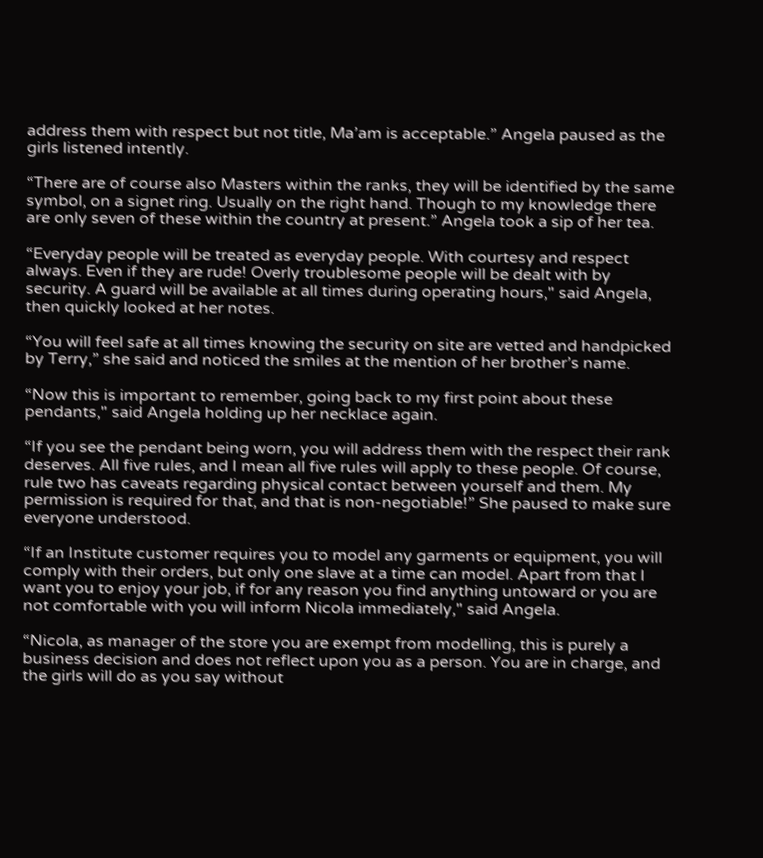address them with respect but not title, Ma’am is acceptable.” Angela paused as the girls listened intently.

“There are of course also Masters within the ranks, they will be identified by the same symbol, on a signet ring. Usually on the right hand. Though to my knowledge there are only seven of these within the country at present.” Angela took a sip of her tea.

“Everyday people will be treated as everyday people. With courtesy and respect always. Even if they are rude! Overly troublesome people will be dealt with by security. A guard will be available at all times during operating hours," said Angela, then quickly looked at her notes.

“You will feel safe at all times knowing the security on site are vetted and handpicked by Terry,” she said and noticed the smiles at the mention of her brother’s name.

“Now this is important to remember, going back to my first point about these pendants," said Angela holding up her necklace again.

“If you see the pendant being worn, you will address them with the respect their rank deserves. All five rules, and I mean all five rules will apply to these people. Of course, rule two has caveats regarding physical contact between yourself and them. My permission is required for that, and that is non-negotiable!” She paused to make sure everyone understood.

“If an Institute customer requires you to model any garments or equipment, you will comply with their orders, but only one slave at a time can model. Apart from that I want you to enjoy your job, if for any reason you find anything untoward or you are not comfortable with you will inform Nicola immediately," said Angela.

“Nicola, as manager of the store you are exempt from modelling, this is purely a business decision and does not reflect upon you as a person. You are in charge, and the girls will do as you say without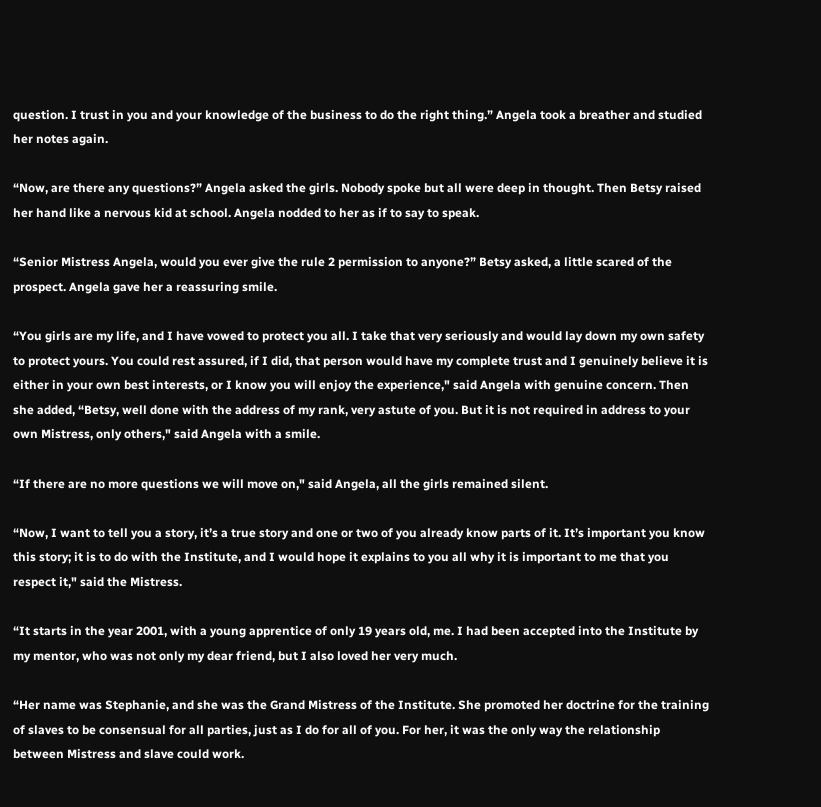question. I trust in you and your knowledge of the business to do the right thing.” Angela took a breather and studied her notes again.

“Now, are there any questions?” Angela asked the girls. Nobody spoke but all were deep in thought. Then Betsy raised her hand like a nervous kid at school. Angela nodded to her as if to say to speak.

“Senior Mistress Angela, would you ever give the rule 2 permission to anyone?” Betsy asked, a little scared of the prospect. Angela gave her a reassuring smile.

“You girls are my life, and I have vowed to protect you all. I take that very seriously and would lay down my own safety to protect yours. You could rest assured, if I did, that person would have my complete trust and I genuinely believe it is either in your own best interests, or I know you will enjoy the experience," said Angela with genuine concern. Then she added, “Betsy, well done with the address of my rank, very astute of you. But it is not required in address to your own Mistress, only others," said Angela with a smile.

“If there are no more questions we will move on," said Angela, all the girls remained silent.

“Now, I want to tell you a story, it’s a true story and one or two of you already know parts of it. It’s important you know this story; it is to do with the Institute, and I would hope it explains to you all why it is important to me that you respect it," said the Mistress.

“It starts in the year 2001, with a young apprentice of only 19 years old, me. I had been accepted into the Institute by my mentor, who was not only my dear friend, but I also loved her very much.

“Her name was Stephanie, and she was the Grand Mistress of the Institute. She promoted her doctrine for the training of slaves to be consensual for all parties, just as I do for all of you. For her, it was the only way the relationship between Mistress and slave could work.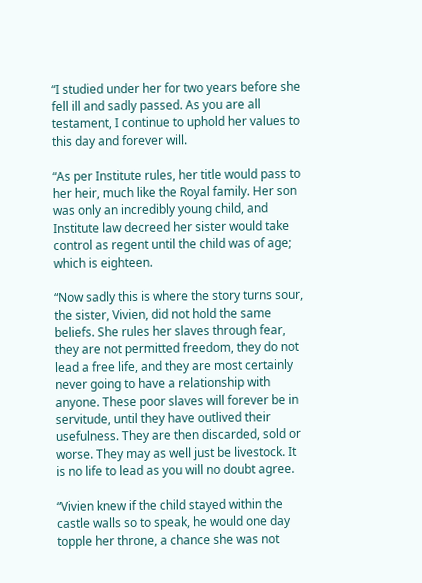“I studied under her for two years before she fell ill and sadly passed. As you are all testament, I continue to uphold her values to this day and forever will.

“As per Institute rules, her title would pass to her heir, much like the Royal family. Her son was only an incredibly young child, and Institute law decreed her sister would take control as regent until the child was of age; which is eighteen.

“Now sadly this is where the story turns sour, the sister, Vivien, did not hold the same beliefs. She rules her slaves through fear, they are not permitted freedom, they do not lead a free life, and they are most certainly never going to have a relationship with anyone. These poor slaves will forever be in servitude, until they have outlived their usefulness. They are then discarded, sold or worse. They may as well just be livestock. It is no life to lead as you will no doubt agree.

“Vivien knew if the child stayed within the castle walls so to speak, he would one day topple her throne, a chance she was not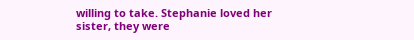willing to take. Stephanie loved her sister, they were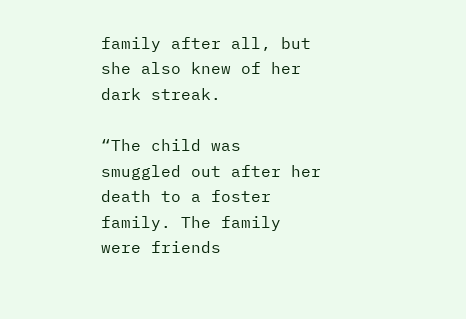family after all, but she also knew of her dark streak.

“The child was smuggled out after her death to a foster family. The family were friends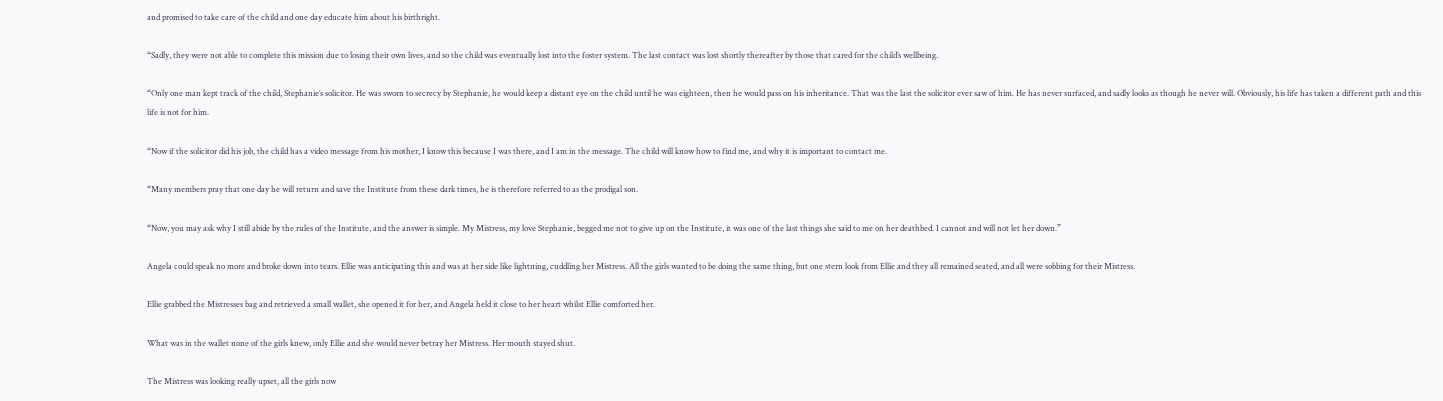and promised to take care of the child and one day educate him about his birthright.

“Sadly, they were not able to complete this mission due to losing their own lives, and so the child was eventually lost into the foster system. The last contact was lost shortly thereafter by those that cared for the child’s wellbeing.

“Only one man kept track of the child, Stephanie’s solicitor. He was sworn to secrecy by Stephanie, he would keep a distant eye on the child until he was eighteen, then he would pass on his inheritance. That was the last the solicitor ever saw of him. He has never surfaced, and sadly looks as though he never will. Obviously, his life has taken a different path and this life is not for him.

“Now if the solicitor did his job, the child has a video message from his mother, I know this because I was there, and I am in the message. The child will know how to find me, and why it is important to contact me.

“Many members pray that one day he will return and save the Institute from these dark times, he is therefore referred to as the prodigal son.

“Now, you may ask why I still abide by the rules of the Institute, and the answer is simple. My Mistress, my love Stephanie, begged me not to give up on the Institute, it was one of the last things she said to me on her deathbed. I cannot and will not let her down.”

Angela could speak no more and broke down into tears. Ellie was anticipating this and was at her side like lightning, cuddling her Mistress. All the girls wanted to be doing the same thing, but one stern look from Ellie and they all remained seated, and all were sobbing for their Mistress.

Ellie grabbed the Mistresses bag and retrieved a small wallet, she opened it for her, and Angela held it close to her heart whilst Ellie comforted her.

What was in the wallet none of the girls knew, only Ellie and she would never betray her Mistress. Her mouth stayed shut.

The Mistress was looking really upset, all the girls now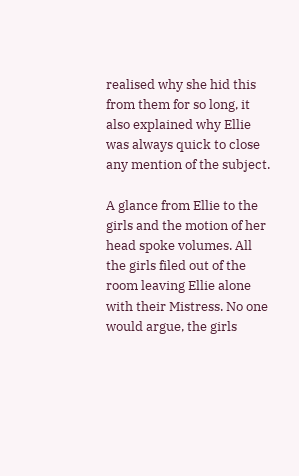realised why she hid this from them for so long, it also explained why Ellie was always quick to close any mention of the subject.

A glance from Ellie to the girls and the motion of her head spoke volumes. All the girls filed out of the room leaving Ellie alone with their Mistress. No one would argue, the girls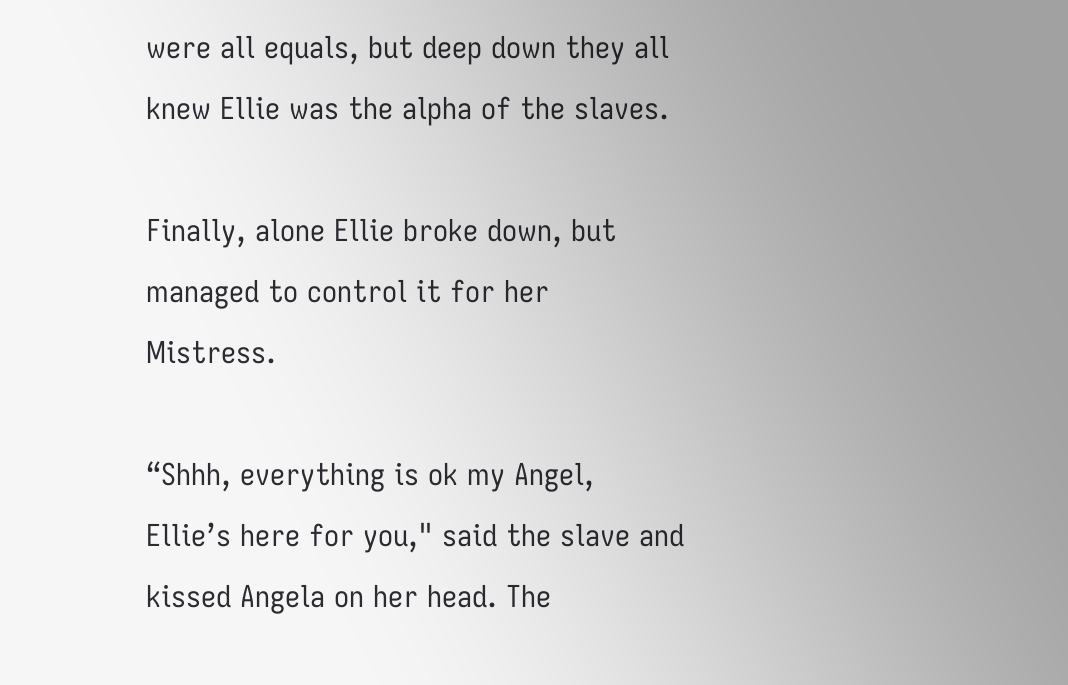were all equals, but deep down they all knew Ellie was the alpha of the slaves.

Finally, alone Ellie broke down, but managed to control it for her Mistress.

“Shhh, everything is ok my Angel, Ellie’s here for you," said the slave and kissed Angela on her head. The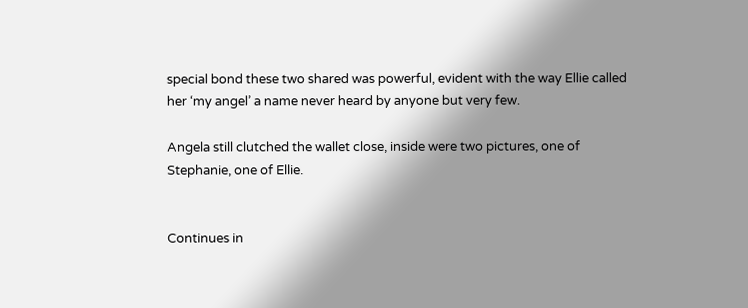special bond these two shared was powerful, evident with the way Ellie called her ‘my angel’ a name never heard by anyone but very few.

Angela still clutched the wallet close, inside were two pictures, one of Stephanie, one of Ellie.


Continues in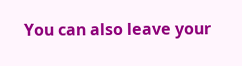You can also leave your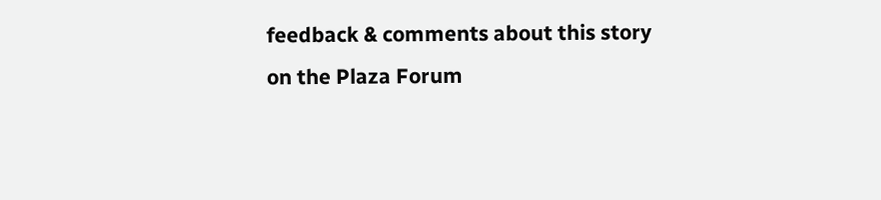feedback & comments about this story on the Plaza Forum